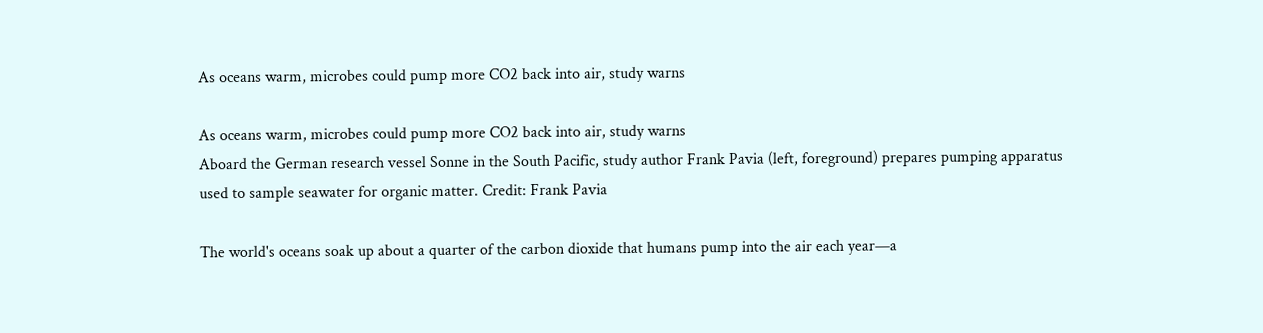As oceans warm, microbes could pump more CO2 back into air, study warns

As oceans warm, microbes could pump more CO2 back into air, study warns
Aboard the German research vessel Sonne in the South Pacific, study author Frank Pavia (left, foreground) prepares pumping apparatus used to sample seawater for organic matter. Credit: Frank Pavia

The world's oceans soak up about a quarter of the carbon dioxide that humans pump into the air each year—a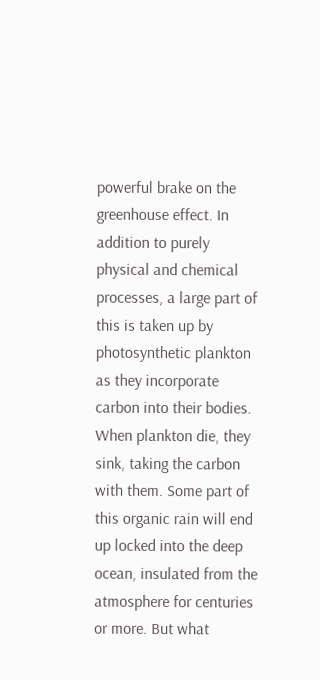powerful brake on the greenhouse effect. In addition to purely physical and chemical processes, a large part of this is taken up by photosynthetic plankton as they incorporate carbon into their bodies. When plankton die, they sink, taking the carbon with them. Some part of this organic rain will end up locked into the deep ocean, insulated from the atmosphere for centuries or more. But what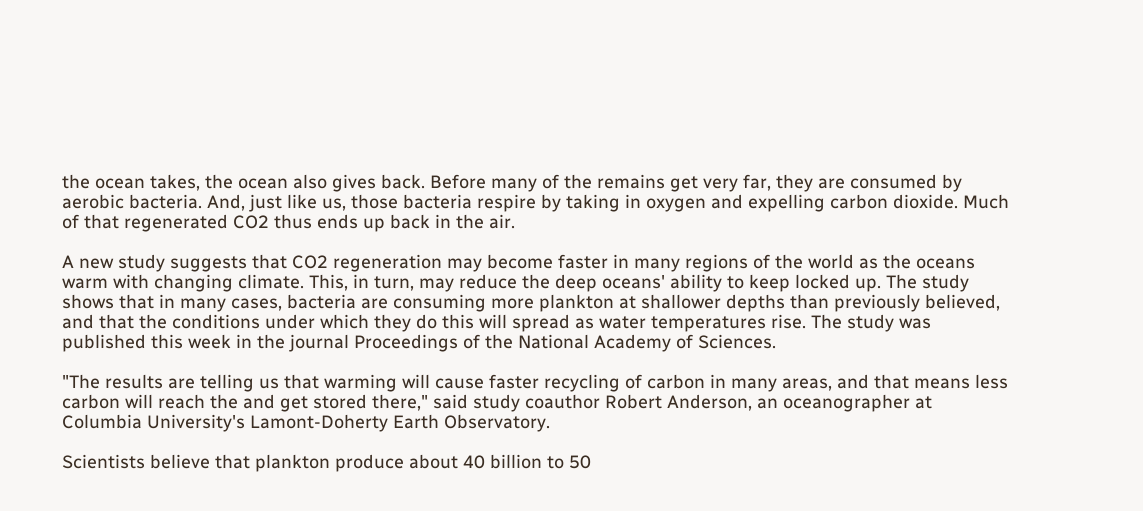the ocean takes, the ocean also gives back. Before many of the remains get very far, they are consumed by aerobic bacteria. And, just like us, those bacteria respire by taking in oxygen and expelling carbon dioxide. Much of that regenerated CO2 thus ends up back in the air.

A new study suggests that CO2 regeneration may become faster in many regions of the world as the oceans warm with changing climate. This, in turn, may reduce the deep oceans' ability to keep locked up. The study shows that in many cases, bacteria are consuming more plankton at shallower depths than previously believed, and that the conditions under which they do this will spread as water temperatures rise. The study was published this week in the journal Proceedings of the National Academy of Sciences.

"The results are telling us that warming will cause faster recycling of carbon in many areas, and that means less carbon will reach the and get stored there," said study coauthor Robert Anderson, an oceanographer at Columbia University's Lamont-Doherty Earth Observatory.

Scientists believe that plankton produce about 40 billion to 50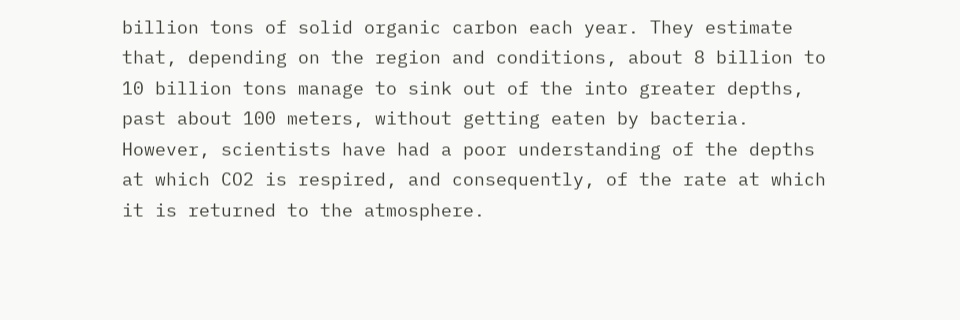billion tons of solid organic carbon each year. They estimate that, depending on the region and conditions, about 8 billion to 10 billion tons manage to sink out of the into greater depths, past about 100 meters, without getting eaten by bacteria. However, scientists have had a poor understanding of the depths at which CO2 is respired, and consequently, of the rate at which it is returned to the atmosphere.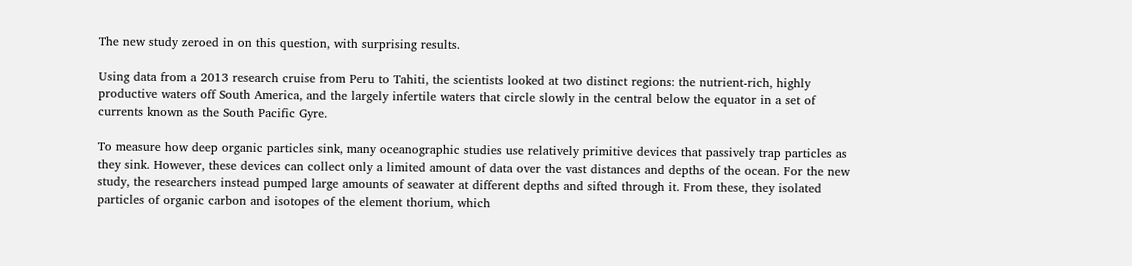The new study zeroed in on this question, with surprising results.

Using data from a 2013 research cruise from Peru to Tahiti, the scientists looked at two distinct regions: the nutrient-rich, highly productive waters off South America, and the largely infertile waters that circle slowly in the central below the equator in a set of currents known as the South Pacific Gyre.

To measure how deep organic particles sink, many oceanographic studies use relatively primitive devices that passively trap particles as they sink. However, these devices can collect only a limited amount of data over the vast distances and depths of the ocean. For the new study, the researchers instead pumped large amounts of seawater at different depths and sifted through it. From these, they isolated particles of organic carbon and isotopes of the element thorium, which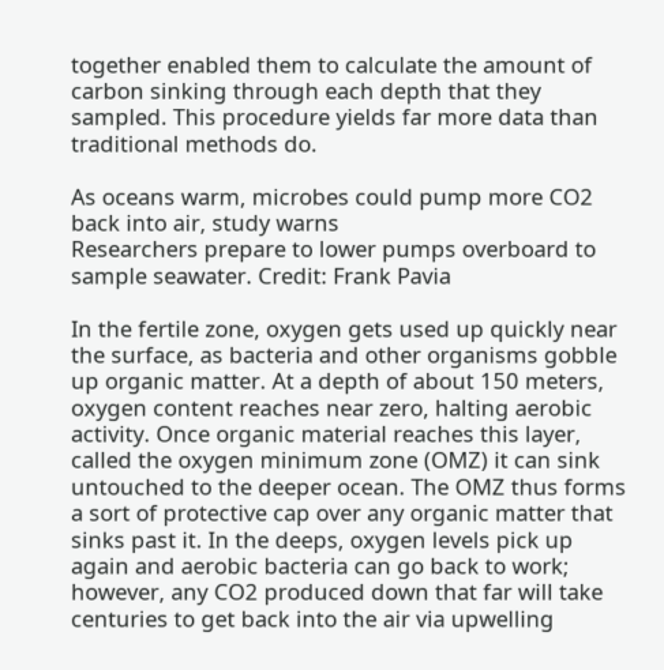together enabled them to calculate the amount of carbon sinking through each depth that they sampled. This procedure yields far more data than traditional methods do.

As oceans warm, microbes could pump more CO2 back into air, study warns
Researchers prepare to lower pumps overboard to sample seawater. Credit: Frank Pavia

In the fertile zone, oxygen gets used up quickly near the surface, as bacteria and other organisms gobble up organic matter. At a depth of about 150 meters, oxygen content reaches near zero, halting aerobic activity. Once organic material reaches this layer, called the oxygen minimum zone (OMZ) it can sink untouched to the deeper ocean. The OMZ thus forms a sort of protective cap over any organic matter that sinks past it. In the deeps, oxygen levels pick up again and aerobic bacteria can go back to work; however, any CO2 produced down that far will take centuries to get back into the air via upwelling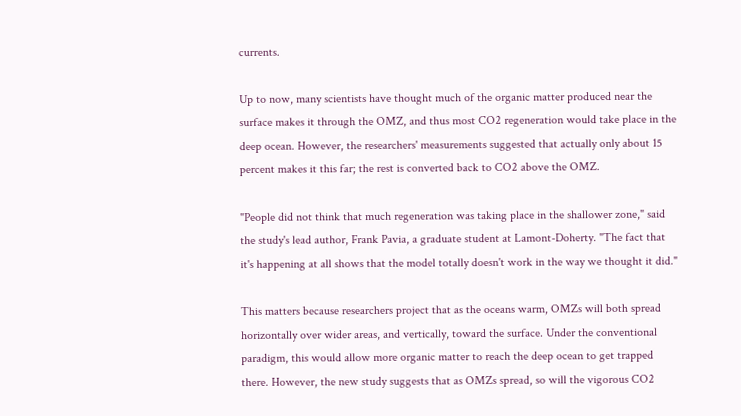currents.

Up to now, many scientists have thought much of the organic matter produced near the surface makes it through the OMZ, and thus most CO2 regeneration would take place in the deep ocean. However, the researchers' measurements suggested that actually only about 15 percent makes it this far; the rest is converted back to CO2 above the OMZ.

"People did not think that much regeneration was taking place in the shallower zone," said the study's lead author, Frank Pavia, a graduate student at Lamont-Doherty. "The fact that it's happening at all shows that the model totally doesn't work in the way we thought it did."

This matters because researchers project that as the oceans warm, OMZs will both spread horizontally over wider areas, and vertically, toward the surface. Under the conventional paradigm, this would allow more organic matter to reach the deep ocean to get trapped there. However, the new study suggests that as OMZs spread, so will the vigorous CO2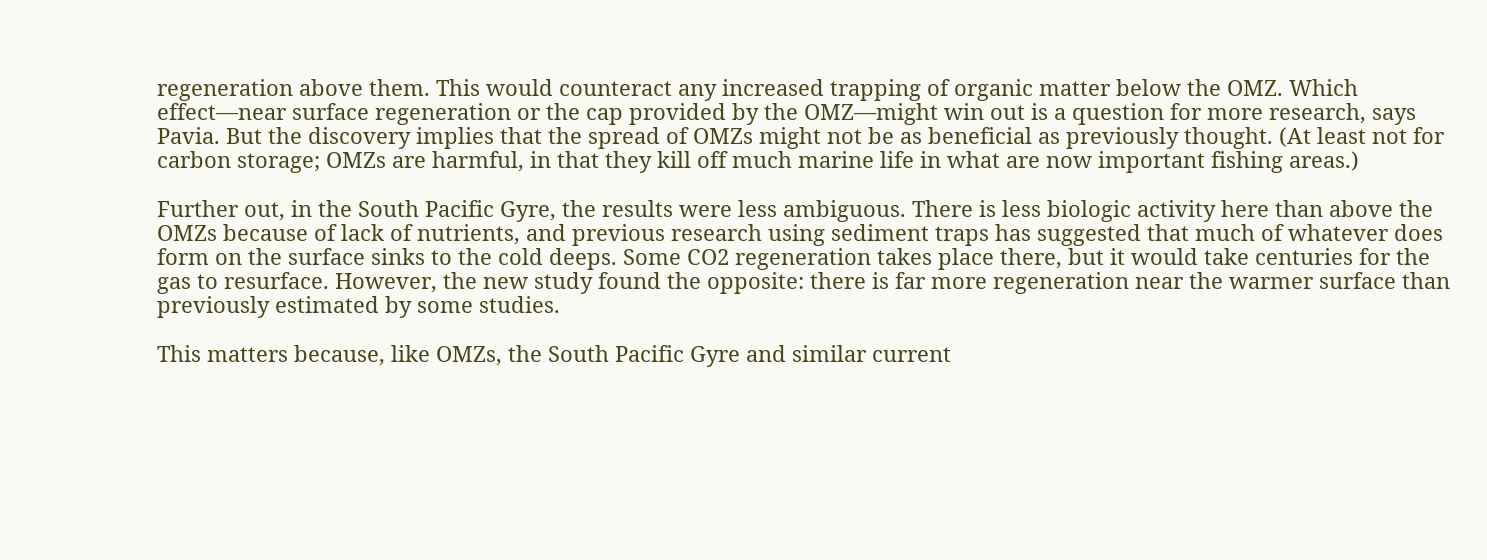regeneration above them. This would counteract any increased trapping of organic matter below the OMZ. Which effect—near surface regeneration or the cap provided by the OMZ—might win out is a question for more research, says Pavia. But the discovery implies that the spread of OMZs might not be as beneficial as previously thought. (At least not for carbon storage; OMZs are harmful, in that they kill off much marine life in what are now important fishing areas.)

Further out, in the South Pacific Gyre, the results were less ambiguous. There is less biologic activity here than above the OMZs because of lack of nutrients, and previous research using sediment traps has suggested that much of whatever does form on the surface sinks to the cold deeps. Some CO2 regeneration takes place there, but it would take centuries for the gas to resurface. However, the new study found the opposite: there is far more regeneration near the warmer surface than previously estimated by some studies.

This matters because, like OMZs, the South Pacific Gyre and similar current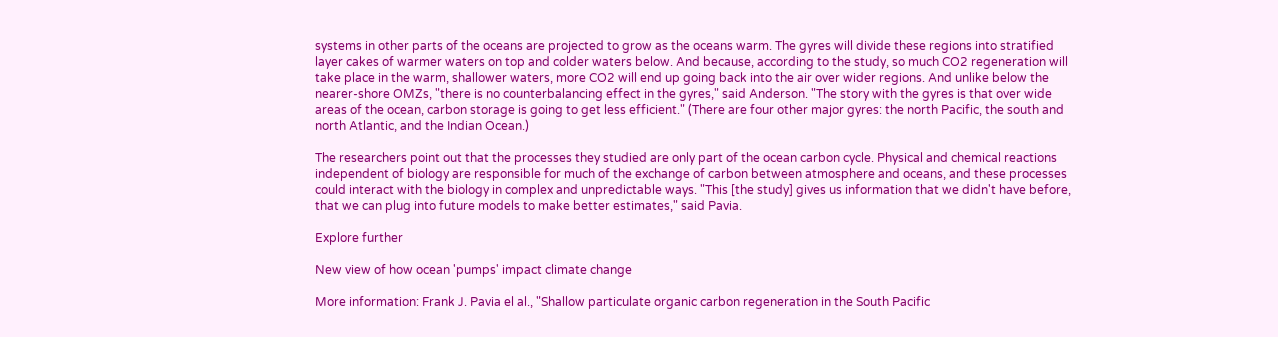systems in other parts of the oceans are projected to grow as the oceans warm. The gyres will divide these regions into stratified layer cakes of warmer waters on top and colder waters below. And because, according to the study, so much CO2 regeneration will take place in the warm, shallower waters, more CO2 will end up going back into the air over wider regions. And unlike below the nearer-shore OMZs, "there is no counterbalancing effect in the gyres," said Anderson. "The story with the gyres is that over wide areas of the ocean, carbon storage is going to get less efficient." (There are four other major gyres: the north Pacific, the south and north Atlantic, and the Indian Ocean.)

The researchers point out that the processes they studied are only part of the ocean carbon cycle. Physical and chemical reactions independent of biology are responsible for much of the exchange of carbon between atmosphere and oceans, and these processes could interact with the biology in complex and unpredictable ways. "This [the study] gives us information that we didn't have before, that we can plug into future models to make better estimates," said Pavia.

Explore further

New view of how ocean 'pumps' impact climate change

More information: Frank J. Pavia el al., "Shallow particulate organic carbon regeneration in the South Pacific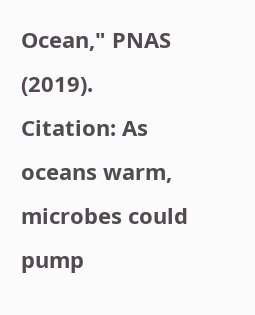Ocean," PNAS (2019).
Citation: As oceans warm, microbes could pump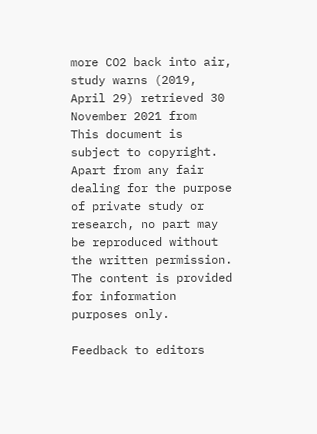more CO2 back into air, study warns (2019, April 29) retrieved 30 November 2021 from
This document is subject to copyright. Apart from any fair dealing for the purpose of private study or research, no part may be reproduced without the written permission. The content is provided for information purposes only.

Feedback to editors